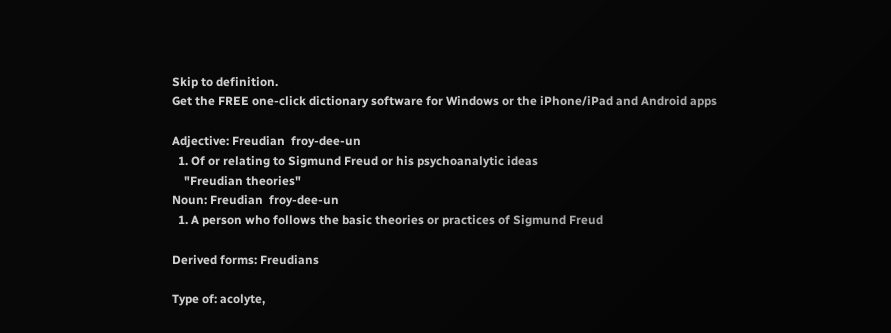Skip to definition.
Get the FREE one-click dictionary software for Windows or the iPhone/iPad and Android apps

Adjective: Freudian  froy-dee-un
  1. Of or relating to Sigmund Freud or his psychoanalytic ideas
    "Freudian theories"
Noun: Freudian  froy-dee-un
  1. A person who follows the basic theories or practices of Sigmund Freud

Derived forms: Freudians

Type of: acolyte,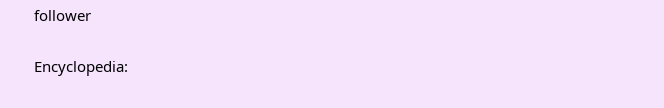follower

Encyclopedia: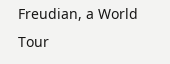Freudian, a World Tour